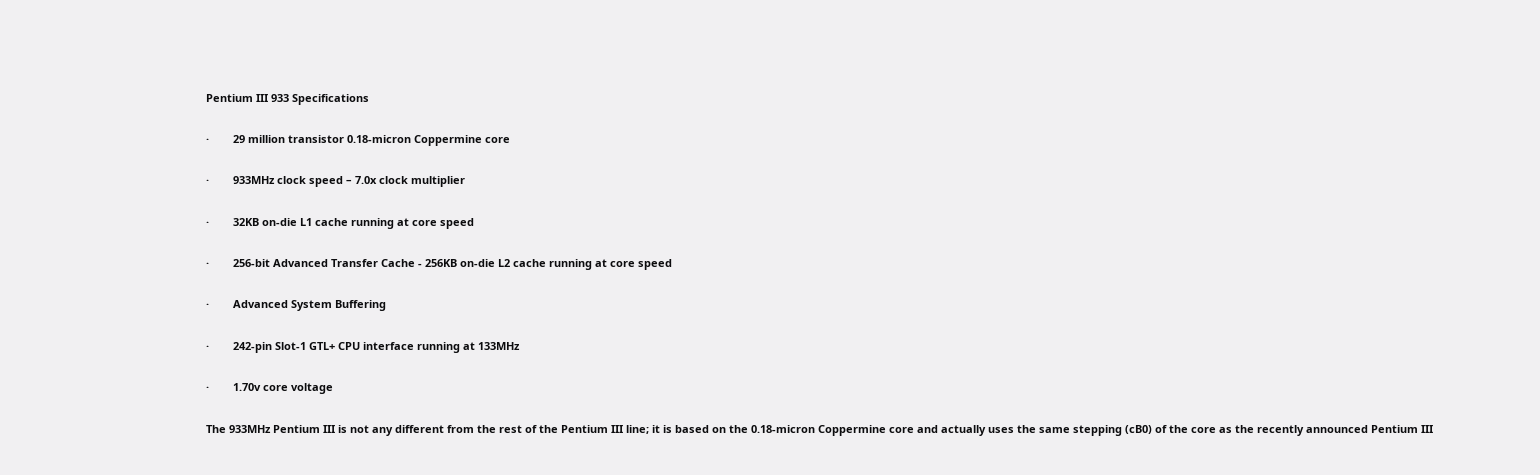Pentium III 933 Specifications

·        29 million transistor 0.18-micron Coppermine core

·        933MHz clock speed – 7.0x clock multiplier

·        32KB on-die L1 cache running at core speed

·        256-bit Advanced Transfer Cache - 256KB on-die L2 cache running at core speed

·        Advanced System Buffering

·        242-pin Slot-1 GTL+ CPU interface running at 133MHz

·        1.70v core voltage

The 933MHz Pentium III is not any different from the rest of the Pentium III line; it is based on the 0.18-micron Coppermine core and actually uses the same stepping (cB0) of the core as the recently announced Pentium III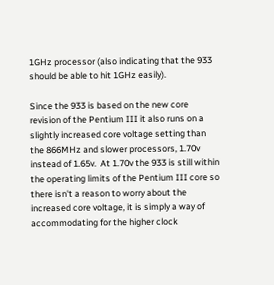1GHz processor (also indicating that the 933 should be able to hit 1GHz easily).

Since the 933 is based on the new core revision of the Pentium III it also runs on a slightly increased core voltage setting than the 866MHz and slower processors, 1.70v instead of 1.65v.  At 1.70v the 933 is still within the operating limits of the Pentium III core so there isn't a reason to worry about the increased core voltage, it is simply a way of accommodating for the higher clock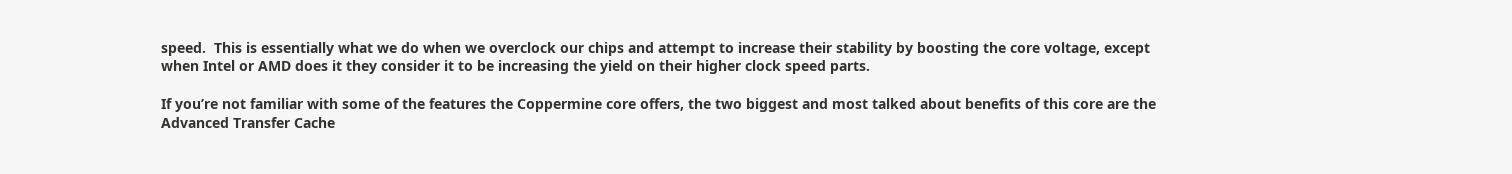speed.  This is essentially what we do when we overclock our chips and attempt to increase their stability by boosting the core voltage, except when Intel or AMD does it they consider it to be increasing the yield on their higher clock speed parts.

If you’re not familiar with some of the features the Coppermine core offers, the two biggest and most talked about benefits of this core are the Advanced Transfer Cache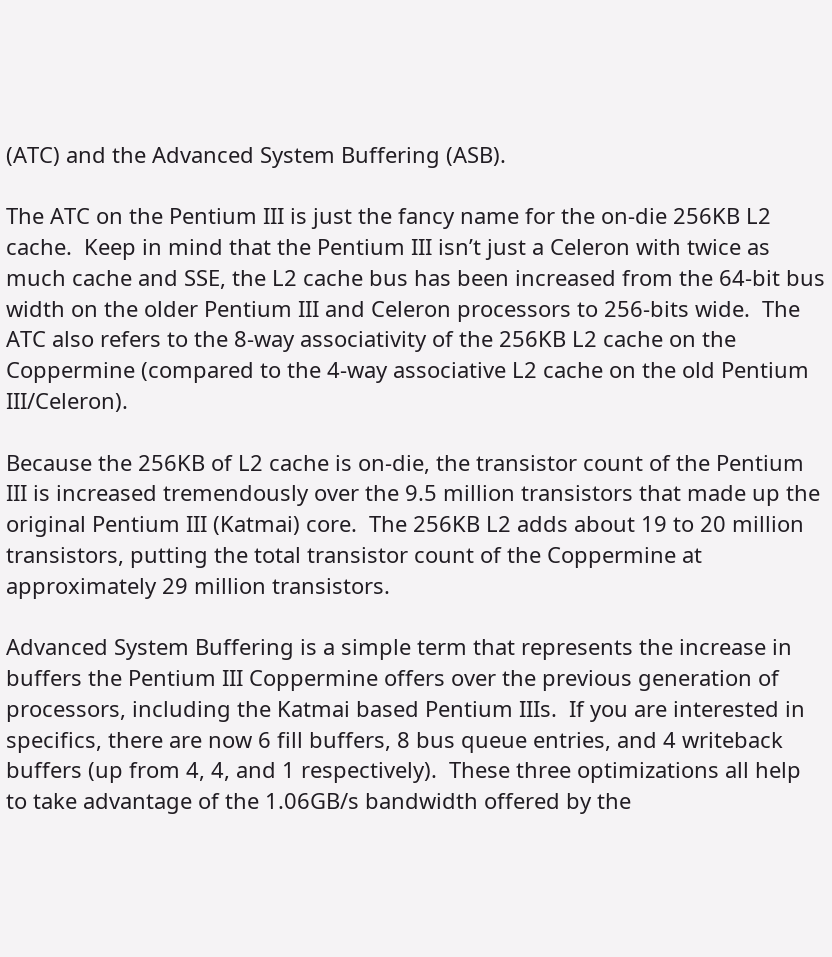(ATC) and the Advanced System Buffering (ASB).

The ATC on the Pentium III is just the fancy name for the on-die 256KB L2 cache.  Keep in mind that the Pentium III isn’t just a Celeron with twice as much cache and SSE, the L2 cache bus has been increased from the 64-bit bus width on the older Pentium III and Celeron processors to 256-bits wide.  The ATC also refers to the 8-way associativity of the 256KB L2 cache on the Coppermine (compared to the 4-way associative L2 cache on the old Pentium III/Celeron).

Because the 256KB of L2 cache is on-die, the transistor count of the Pentium III is increased tremendously over the 9.5 million transistors that made up the original Pentium III (Katmai) core.  The 256KB L2 adds about 19 to 20 million transistors, putting the total transistor count of the Coppermine at approximately 29 million transistors.

Advanced System Buffering is a simple term that represents the increase in buffers the Pentium III Coppermine offers over the previous generation of processors, including the Katmai based Pentium IIIs.  If you are interested in specifics, there are now 6 fill buffers, 8 bus queue entries, and 4 writeback buffers (up from 4, 4, and 1 respectively).  These three optimizations all help to take advantage of the 1.06GB/s bandwidth offered by the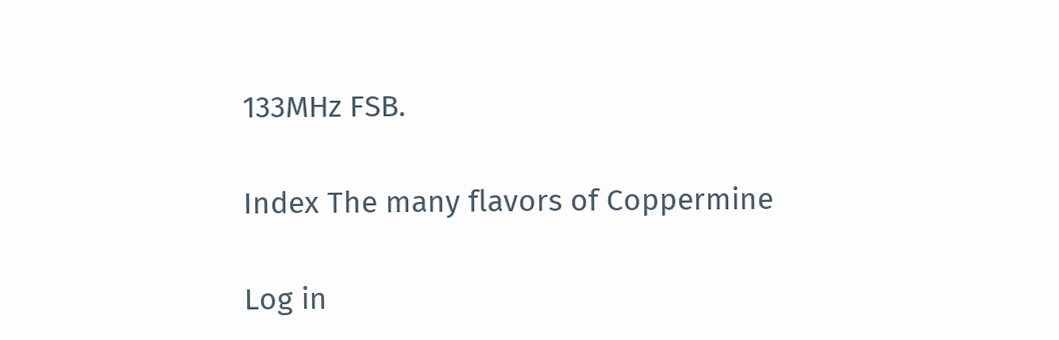133MHz FSB.

Index The many flavors of Coppermine

Log in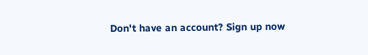Don't have an account? Sign up now